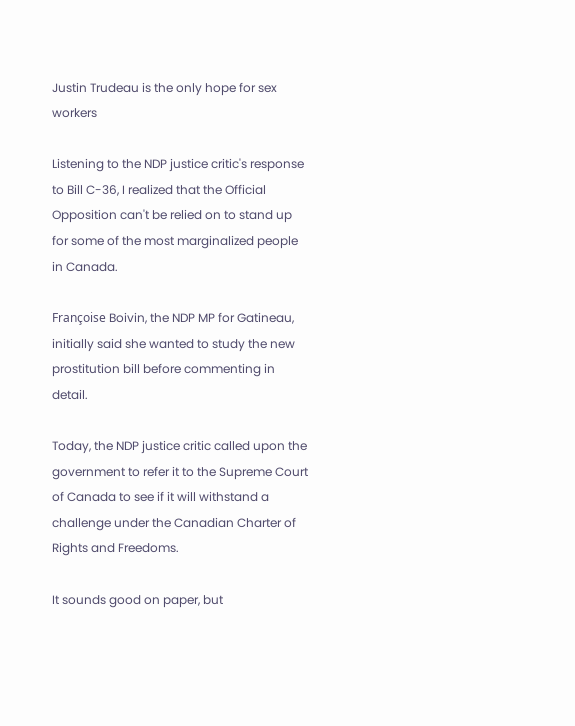Justin Trudeau is the only hope for sex workers

Listening to the NDP justice critic's response to Bill C-36, I realized that the Official Opposition can't be relied on to stand up for some of the most marginalized people in Canada.

Françoise Boivin, the NDP MP for Gatineau, initially said she wanted to study the new prostitution bill before commenting in detail.

Today, the NDP justice critic called upon the government to refer it to the Supreme Court of Canada to see if it will withstand a challenge under the Canadian Charter of Rights and Freedoms.

It sounds good on paper, but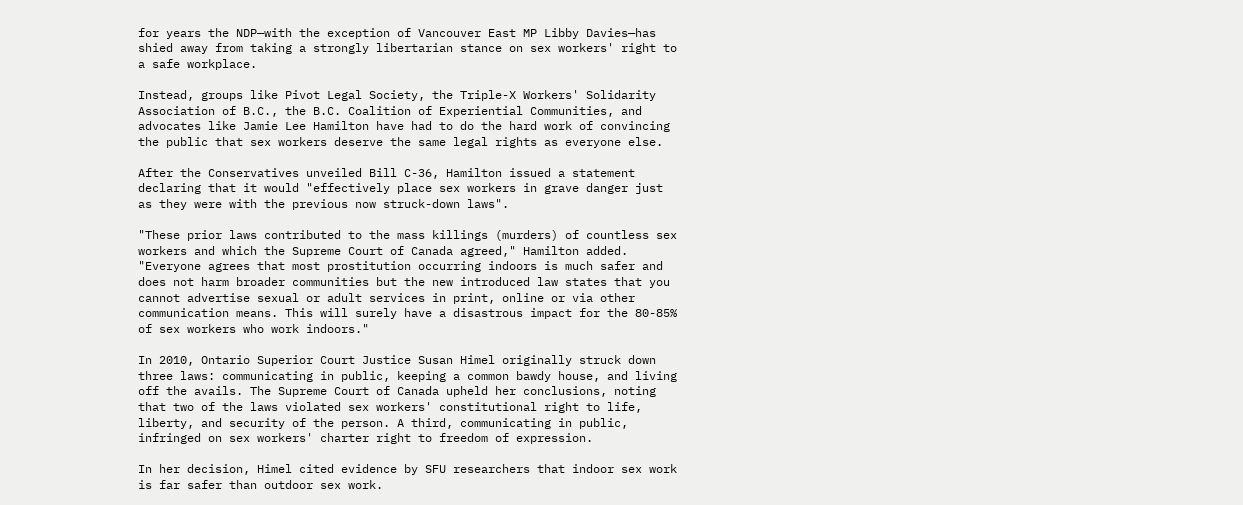for years the NDP—with the exception of Vancouver East MP Libby Davies—has shied away from taking a strongly libertarian stance on sex workers' right to a safe workplace.

Instead, groups like Pivot Legal Society, the Triple-X Workers' Solidarity Association of B.C., the B.C. Coalition of Experiential Communities, and advocates like Jamie Lee Hamilton have had to do the hard work of convincing the public that sex workers deserve the same legal rights as everyone else.

After the Conservatives unveiled Bill C-36, Hamilton issued a statement declaring that it would "effectively place sex workers in grave danger just as they were with the previous now struck-down laws".

"These prior laws contributed to the mass killings (murders) of countless sex workers and which the Supreme Court of Canada agreed," Hamilton added. "Everyone agrees that most prostitution occurring indoors is much safer and does not harm broader communities but the new introduced law states that you cannot advertise sexual or adult services in print, online or via other communication means. This will surely have a disastrous impact for the 80-85% of sex workers who work indoors."

In 2010, Ontario Superior Court Justice Susan Himel originally struck down three laws: communicating in public, keeping a common bawdy house, and living off the avails. The Supreme Court of Canada upheld her conclusions, noting that two of the laws violated sex workers' constitutional right to life, liberty, and security of the person. A third, communicating in public, infringed on sex workers' charter right to freedom of expression.

In her decision, Himel cited evidence by SFU researchers that indoor sex work is far safer than outdoor sex work.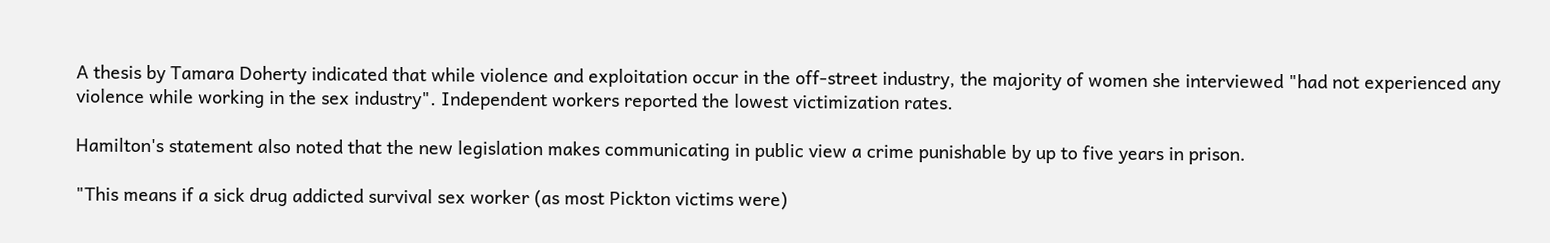A thesis by Tamara Doherty indicated that while violence and exploitation occur in the off-street industry, the majority of women she interviewed "had not experienced any violence while working in the sex industry". Independent workers reported the lowest victimization rates.

Hamilton's statement also noted that the new legislation makes communicating in public view a crime punishable by up to five years in prison.

"This means if a sick drug addicted survival sex worker (as most Pickton victims were)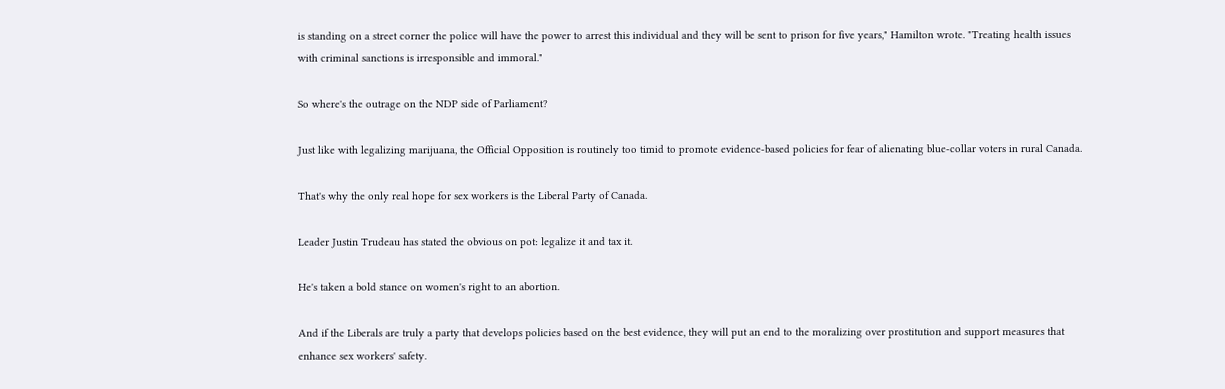is standing on a street corner the police will have the power to arrest this individual and they will be sent to prison for five years," Hamilton wrote. "Treating health issues with criminal sanctions is irresponsible and immoral."

So where's the outrage on the NDP side of Parliament?

Just like with legalizing marijuana, the Official Opposition is routinely too timid to promote evidence-based policies for fear of alienating blue-collar voters in rural Canada.

That's why the only real hope for sex workers is the Liberal Party of Canada.

Leader Justin Trudeau has stated the obvious on pot: legalize it and tax it.

He's taken a bold stance on women's right to an abortion.

And if the Liberals are truly a party that develops policies based on the best evidence, they will put an end to the moralizing over prostitution and support measures that enhance sex workers' safety.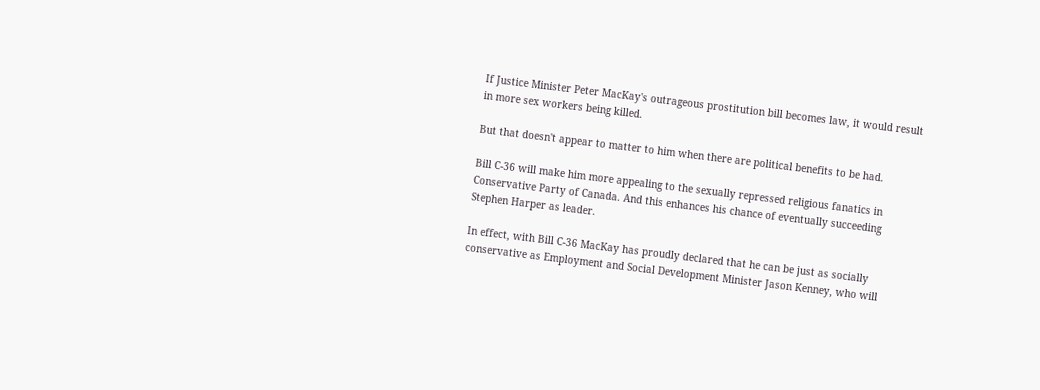If Justice Minister Peter MacKay's outrageous prostitution bill becomes law, it would result in more sex workers being killed.

But that doesn't appear to matter to him when there are political benefits to be had.

Bill C-36 will make him more appealing to the sexually repressed religious fanatics in Conservative Party of Canada. And this enhances his chance of eventually succeeding Stephen Harper as leader.

In effect, with Bill C-36 MacKay has proudly declared that he can be just as socially conservative as Employment and Social Development Minister Jason Kenney, who will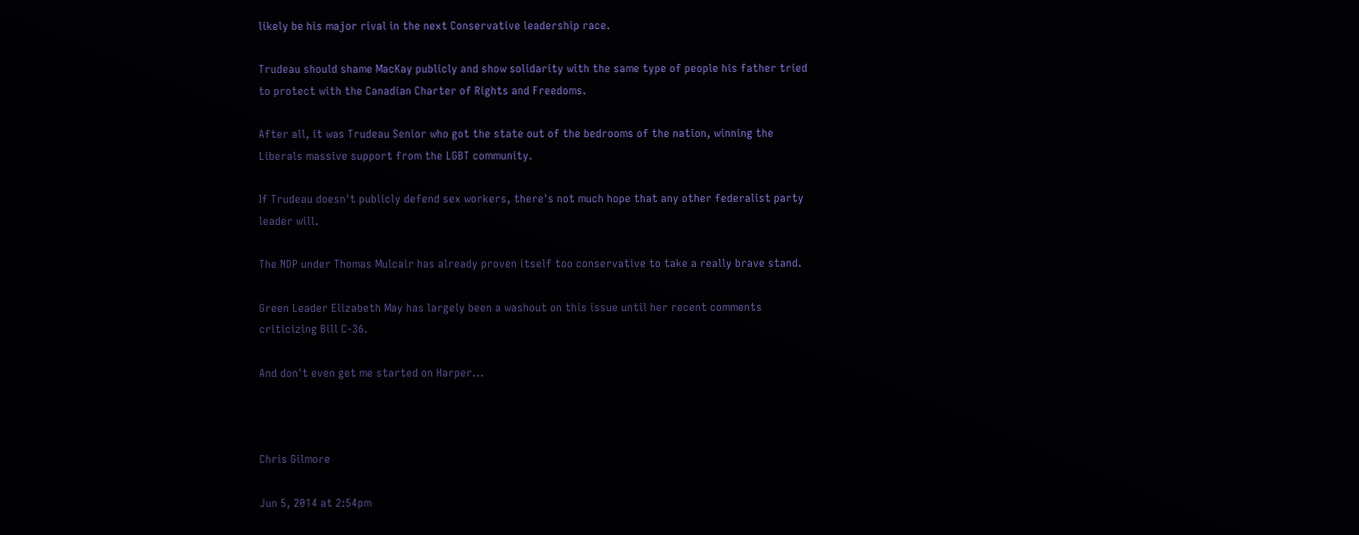likely be his major rival in the next Conservative leadership race.

Trudeau should shame MacKay publicly and show solidarity with the same type of people his father tried to protect with the Canadian Charter of Rights and Freedoms.

After all, it was Trudeau Senior who got the state out of the bedrooms of the nation, winning the Liberals massive support from the LGBT community.

If Trudeau doesn't publicly defend sex workers, there's not much hope that any other federalist party leader will.

The NDP under Thomas Mulcair has already proven itself too conservative to take a really brave stand.

Green Leader Elizabeth May has largely been a washout on this issue until her recent comments criticizing Bill C-36.

And don't even get me started on Harper...



Chris Gilmore

Jun 5, 2014 at 2:54pm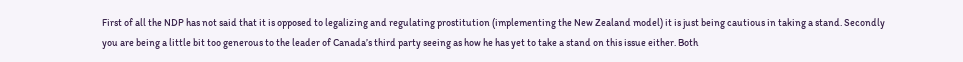First of all the NDP has not said that it is opposed to legalizing and regulating prostitution (implementing the New Zealand model) it is just being cautious in taking a stand. Secondly you are being a little bit too generous to the leader of Canada’s third party seeing as how he has yet to take a stand on this issue either. Both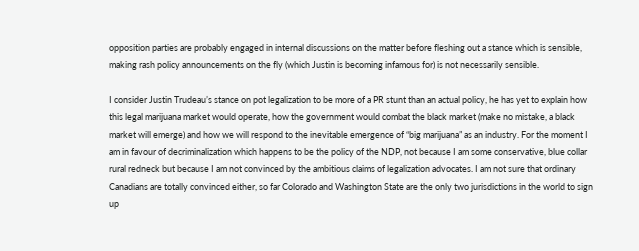opposition parties are probably engaged in internal discussions on the matter before fleshing out a stance which is sensible, making rash policy announcements on the fly (which Justin is becoming infamous for) is not necessarily sensible.

I consider Justin Trudeau’s stance on pot legalization to be more of a PR stunt than an actual policy, he has yet to explain how this legal marijuana market would operate, how the government would combat the black market (make no mistake, a black market will emerge) and how we will respond to the inevitable emergence of “big marijuana” as an industry. For the moment I am in favour of decriminalization which happens to be the policy of the NDP, not because I am some conservative, blue collar rural redneck but because I am not convinced by the ambitious claims of legalization advocates. I am not sure that ordinary Canadians are totally convinced either, so far Colorado and Washington State are the only two jurisdictions in the world to sign up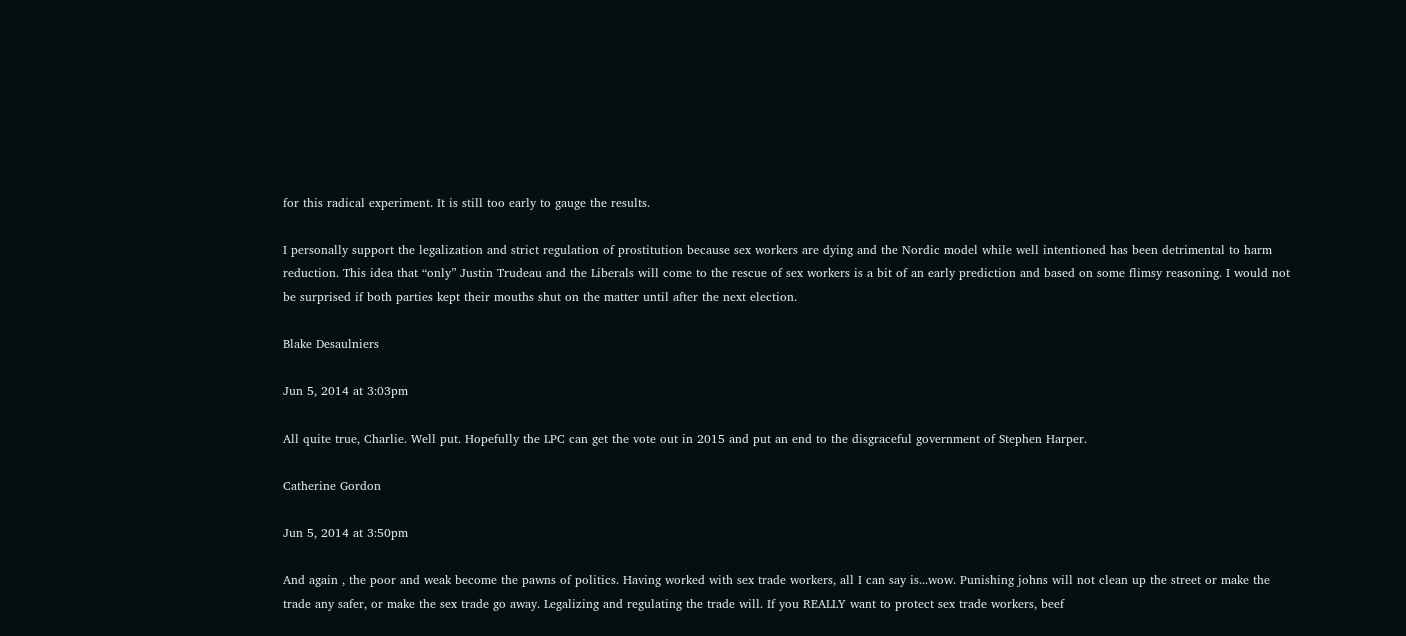for this radical experiment. It is still too early to gauge the results.

I personally support the legalization and strict regulation of prostitution because sex workers are dying and the Nordic model while well intentioned has been detrimental to harm reduction. This idea that “only” Justin Trudeau and the Liberals will come to the rescue of sex workers is a bit of an early prediction and based on some flimsy reasoning. I would not be surprised if both parties kept their mouths shut on the matter until after the next election.

Blake Desaulniers

Jun 5, 2014 at 3:03pm

All quite true, Charlie. Well put. Hopefully the LPC can get the vote out in 2015 and put an end to the disgraceful government of Stephen Harper.

Catherine Gordon

Jun 5, 2014 at 3:50pm

And again , the poor and weak become the pawns of politics. Having worked with sex trade workers, all I can say is...wow. Punishing johns will not clean up the street or make the trade any safer, or make the sex trade go away. Legalizing and regulating the trade will. If you REALLY want to protect sex trade workers, beef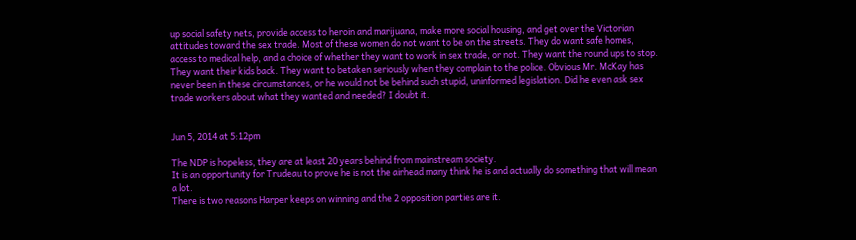up social safety nets, provide access to heroin and marijuana, make more social housing, and get over the Victorian attitudes toward the sex trade. Most of these women do not want to be on the streets. They do want safe homes, access to medical help, and a choice of whether they want to work in sex trade, or not. They want the round ups to stop. They want their kids back. They want to betaken seriously when they complain to the police. Obvious Mr. McKay has never been in these circumstances, or he would not be behind such stupid, uninformed legislation. Did he even ask sex trade workers about what they wanted and needed? I doubt it.


Jun 5, 2014 at 5:12pm

The NDP is hopeless, they are at least 20 years behind from mainstream society.
It is an opportunity for Trudeau to prove he is not the airhead many think he is and actually do something that will mean a lot.
There is two reasons Harper keeps on winning and the 2 opposition parties are it.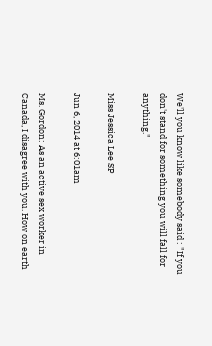We'll you know like somebody said : "If you don't stand for something you will fall for anything."

Miss Jessica Lee SP

Jun 6, 2014 at 6:01am

Ms. Gordon: As an active sex worker in Canada, I disagree with you. How on earth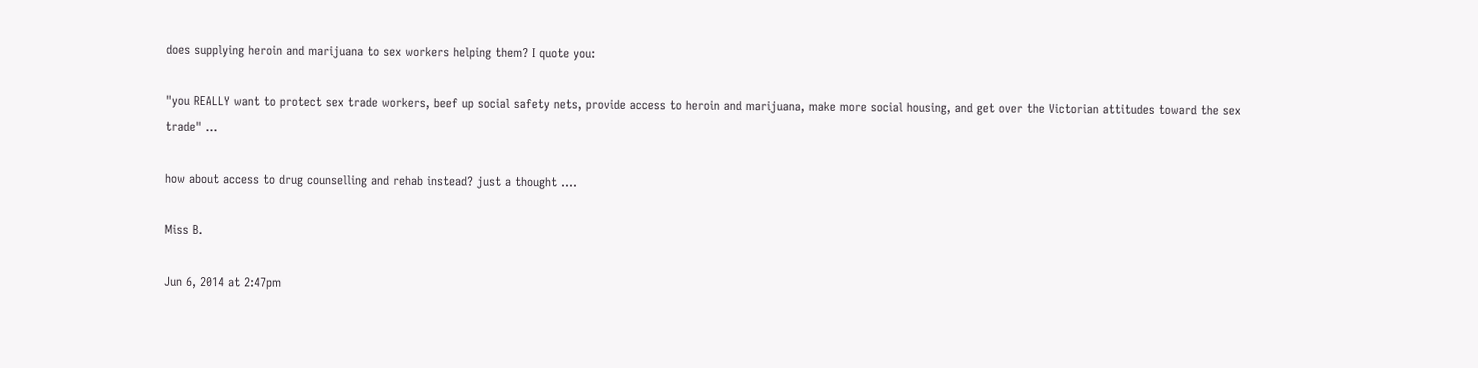does supplying heroin and marijuana to sex workers helping them? I quote you:

"you REALLY want to protect sex trade workers, beef up social safety nets, provide access to heroin and marijuana, make more social housing, and get over the Victorian attitudes toward the sex trade" ...

how about access to drug counselling and rehab instead? just a thought ....

Miss B.

Jun 6, 2014 at 2:47pm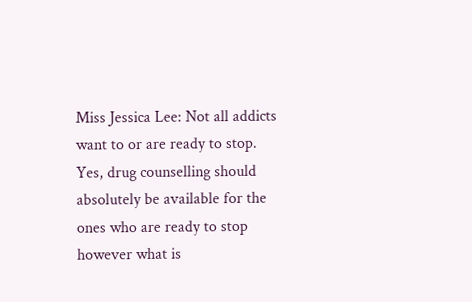Miss Jessica Lee: Not all addicts want to or are ready to stop. Yes, drug counselling should absolutely be available for the ones who are ready to stop however what is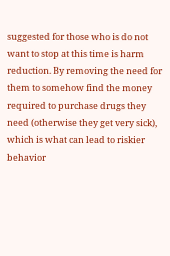suggested for those who is do not want to stop at this time is harm reduction. By removing the need for them to somehow find the money required to purchase drugs they need (otherwise they get very sick), which is what can lead to riskier behavior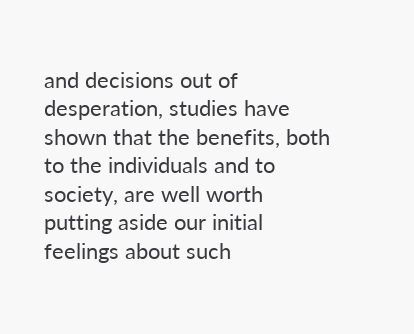and decisions out of desperation, studies have shown that the benefits, both to the individuals and to society, are well worth putting aside our initial feelings about such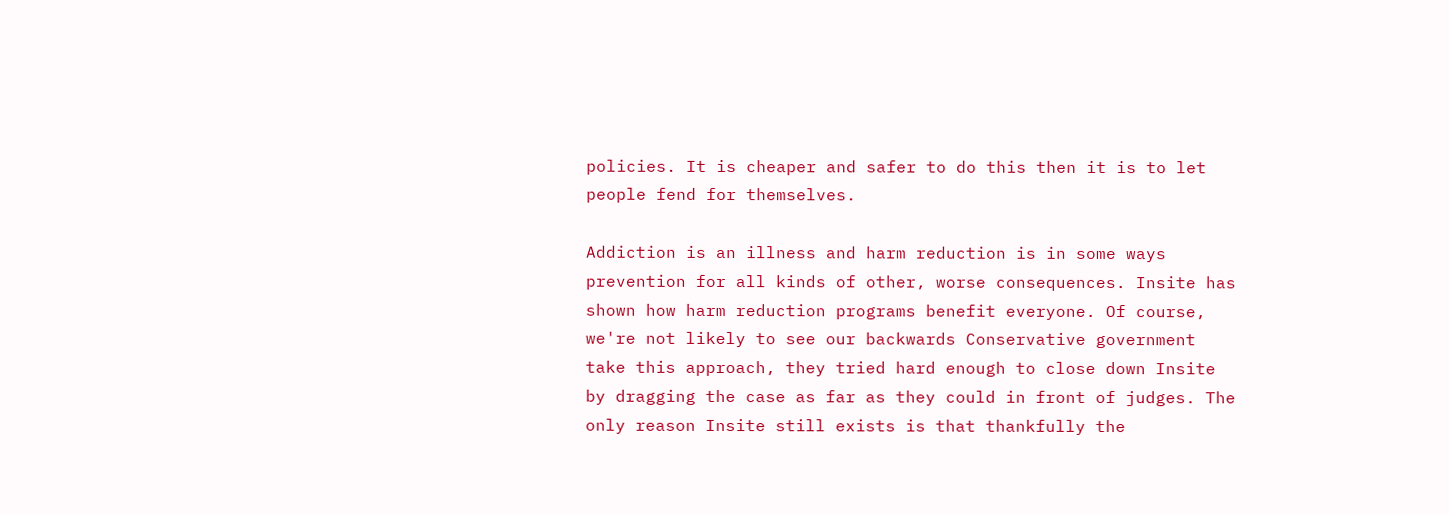policies. It is cheaper and safer to do this then it is to let people fend for themselves.

Addiction is an illness and harm reduction is in some ways prevention for all kinds of other, worse consequences. Insite has shown how harm reduction programs benefit everyone. Of course, we're not likely to see our backwards Conservative government take this approach, they tried hard enough to close down Insite by dragging the case as far as they could in front of judges. The only reason Insite still exists is that thankfully the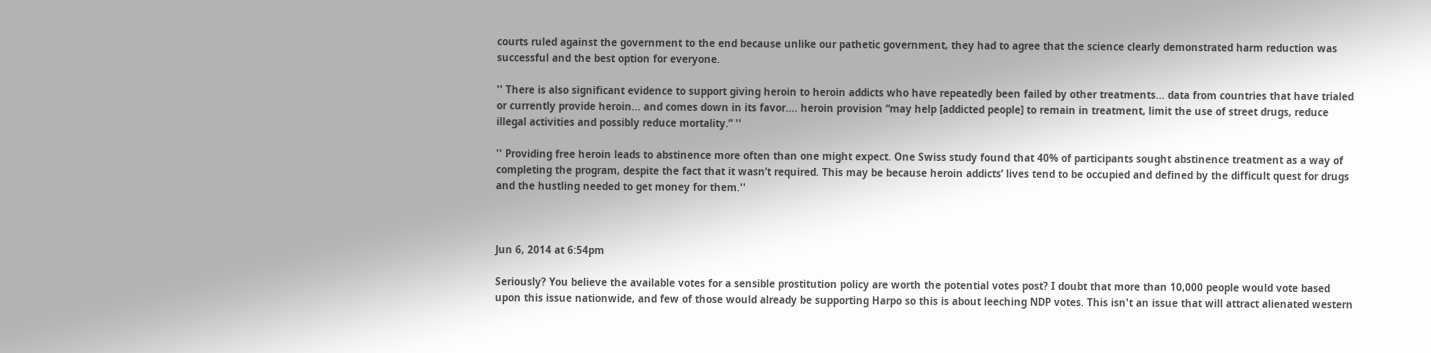courts ruled against the government to the end because unlike our pathetic government, they had to agree that the science clearly demonstrated harm reduction was successful and the best option for everyone.

'' There is also significant evidence to support giving heroin to heroin addicts who have repeatedly been failed by other treatments... data from countries that have trialed or currently provide heroin... and comes down in its favor.... heroin provision “may help [addicted people] to remain in treatment, limit the use of street drugs, reduce illegal activities and possibly reduce mortality.” ''

'' Providing free heroin leads to abstinence more often than one might expect. One Swiss study found that 40% of participants sought abstinence treatment as a way of completing the program, despite the fact that it wasn’t required. This may be because heroin addicts’ lives tend to be occupied and defined by the difficult quest for drugs and the hustling needed to get money for them.''



Jun 6, 2014 at 6:54pm

Seriously? You believe the available votes for a sensible prostitution policy are worth the potential votes post? I doubt that more than 10,000 people would vote based upon this issue nationwide, and few of those would already be supporting Harpo so this is about leeching NDP votes. This isn't an issue that will attract alienated western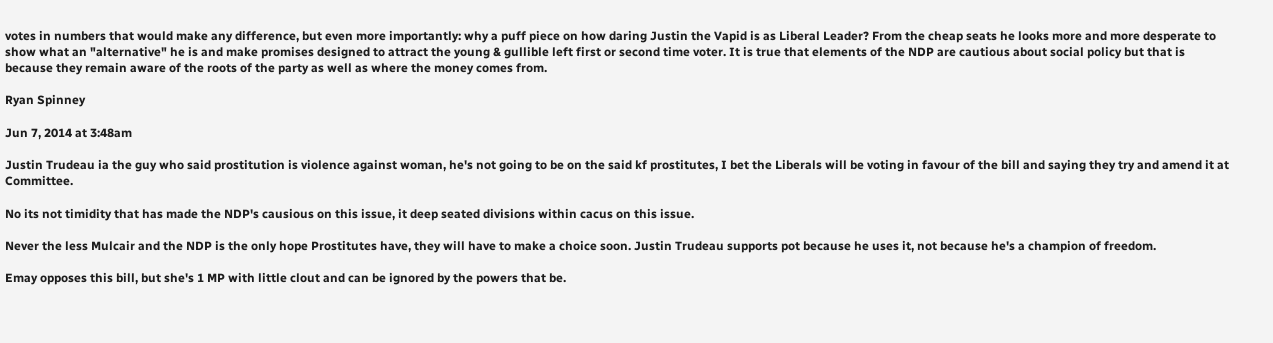votes in numbers that would make any difference, but even more importantly: why a puff piece on how daring Justin the Vapid is as Liberal Leader? From the cheap seats he looks more and more desperate to show what an "alternative" he is and make promises designed to attract the young & gullible left first or second time voter. It is true that elements of the NDP are cautious about social policy but that is because they remain aware of the roots of the party as well as where the money comes from.

Ryan Spinney

Jun 7, 2014 at 3:48am

Justin Trudeau ia the guy who said prostitution is violence against woman, he's not going to be on the said kf prostitutes, I bet the Liberals will be voting in favour of the bill and saying they try and amend it at Committee.

No its not timidity that has made the NDP's causious on this issue, it deep seated divisions within cacus on this issue.

Never the less Mulcair and the NDP is the only hope Prostitutes have, they will have to make a choice soon. Justin Trudeau supports pot because he uses it, not because he's a champion of freedom.

Emay opposes this bill, but she's 1 MP with little clout and can be ignored by the powers that be.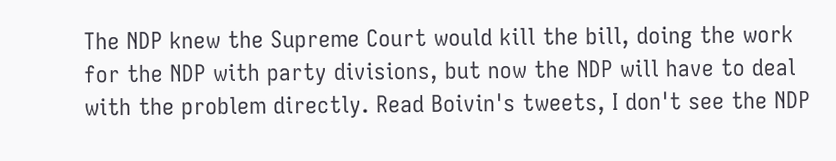The NDP knew the Supreme Court would kill the bill, doing the work for the NDP with party divisions, but now the NDP will have to deal with the problem directly. Read Boivin's tweets, I don't see the NDP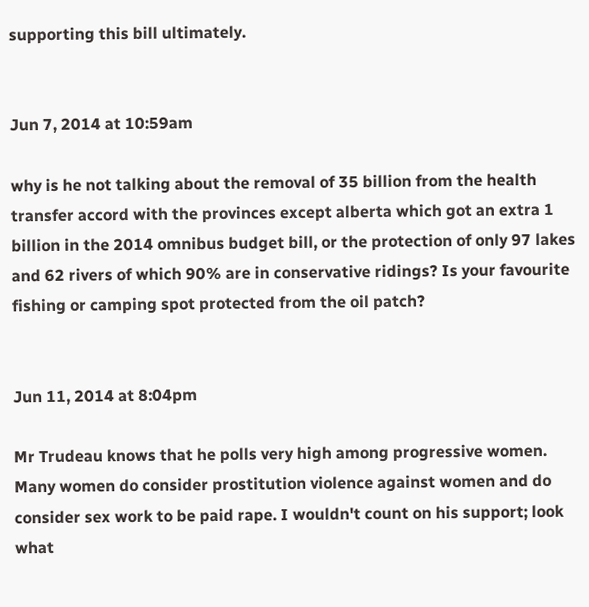supporting this bill ultimately.


Jun 7, 2014 at 10:59am

why is he not talking about the removal of 35 billion from the health transfer accord with the provinces except alberta which got an extra 1 billion in the 2014 omnibus budget bill, or the protection of only 97 lakes and 62 rivers of which 90% are in conservative ridings? Is your favourite fishing or camping spot protected from the oil patch?


Jun 11, 2014 at 8:04pm

Mr Trudeau knows that he polls very high among progressive women. Many women do consider prostitution violence against women and do consider sex work to be paid rape. I wouldn't count on his support; look what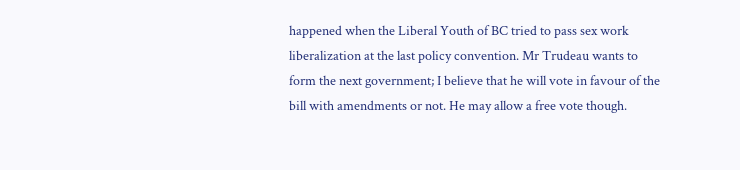happened when the Liberal Youth of BC tried to pass sex work liberalization at the last policy convention. Mr Trudeau wants to form the next government; I believe that he will vote in favour of the bill with amendments or not. He may allow a free vote though.